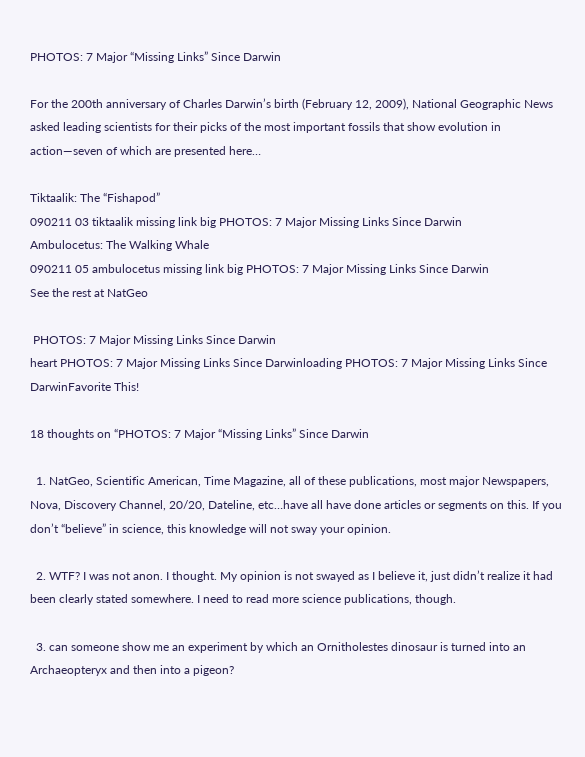PHOTOS: 7 Major “Missing Links” Since Darwin

For the 200th anniversary of Charles Darwin’s birth (February 12, 2009), National Geographic News asked leading scientists for their picks of the most important fossils that show evolution in action—seven of which are presented here…

Tiktaalik: The “Fishapod”
090211 03 tiktaalik missing link big PHOTOS: 7 Major Missing Links Since Darwin
Ambulocetus: The Walking Whale
090211 05 ambulocetus missing link big PHOTOS: 7 Major Missing Links Since Darwin
See the rest at NatGeo

 PHOTOS: 7 Major Missing Links Since Darwin
heart PHOTOS: 7 Major Missing Links Since Darwinloading PHOTOS: 7 Major Missing Links Since DarwinFavorite This!

18 thoughts on “PHOTOS: 7 Major “Missing Links” Since Darwin

  1. NatGeo, Scientific American, Time Magazine, all of these publications, most major Newspapers, Nova, Discovery Channel, 20/20, Dateline, etc…have all have done articles or segments on this. If you don’t “believe” in science, this knowledge will not sway your opinion.

  2. WTF? I was not anon. I thought. My opinion is not swayed as I believe it, just didn’t realize it had been clearly stated somewhere. I need to read more science publications, though.

  3. can someone show me an experiment by which an Ornitholestes dinosaur is turned into an Archaeopteryx and then into a pigeon?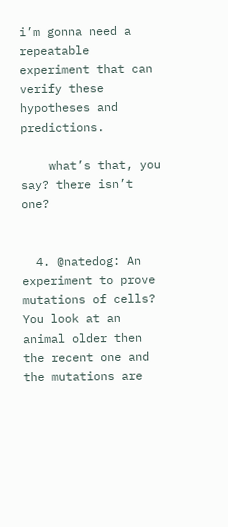i’m gonna need a repeatable experiment that can verify these hypotheses and predictions.

    what’s that, you say? there isn’t one?


  4. @natedog: An experiment to prove mutations of cells? You look at an animal older then the recent one and the mutations are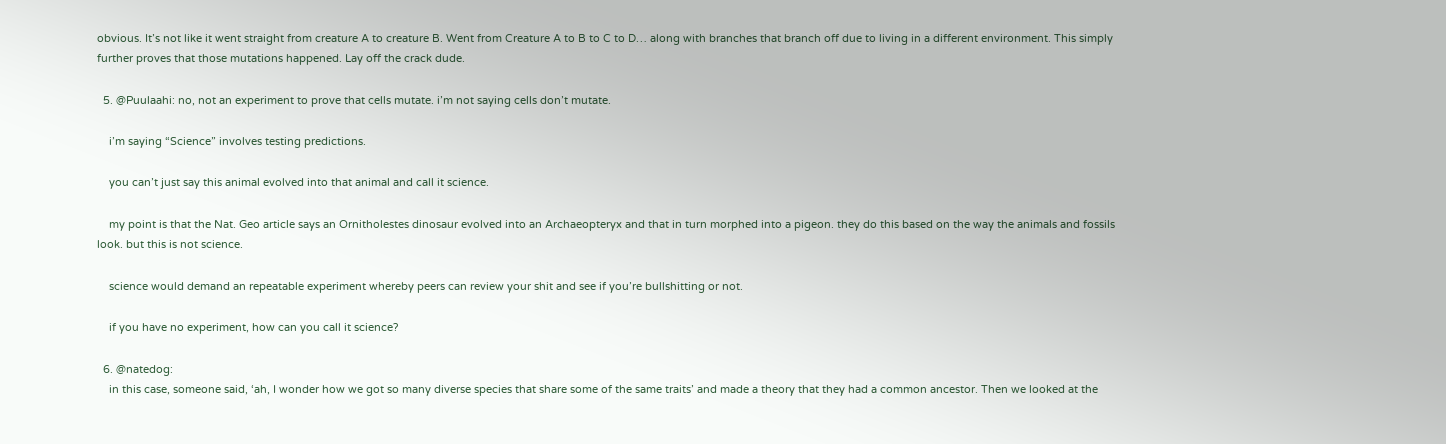obvious. It’s not like it went straight from creature A to creature B. Went from Creature A to B to C to D… along with branches that branch off due to living in a different environment. This simply further proves that those mutations happened. Lay off the crack dude.

  5. @Puulaahi: no, not an experiment to prove that cells mutate. i’m not saying cells don’t mutate.

    i’m saying “Science” involves testing predictions.

    you can’t just say this animal evolved into that animal and call it science.

    my point is that the Nat. Geo article says an Ornitholestes dinosaur evolved into an Archaeopteryx and that in turn morphed into a pigeon. they do this based on the way the animals and fossils look. but this is not science.

    science would demand an repeatable experiment whereby peers can review your shit and see if you’re bullshitting or not.

    if you have no experiment, how can you call it science?

  6. @natedog:
    in this case, someone said, ‘ah, I wonder how we got so many diverse species that share some of the same traits’ and made a theory that they had a common ancestor. Then we looked at the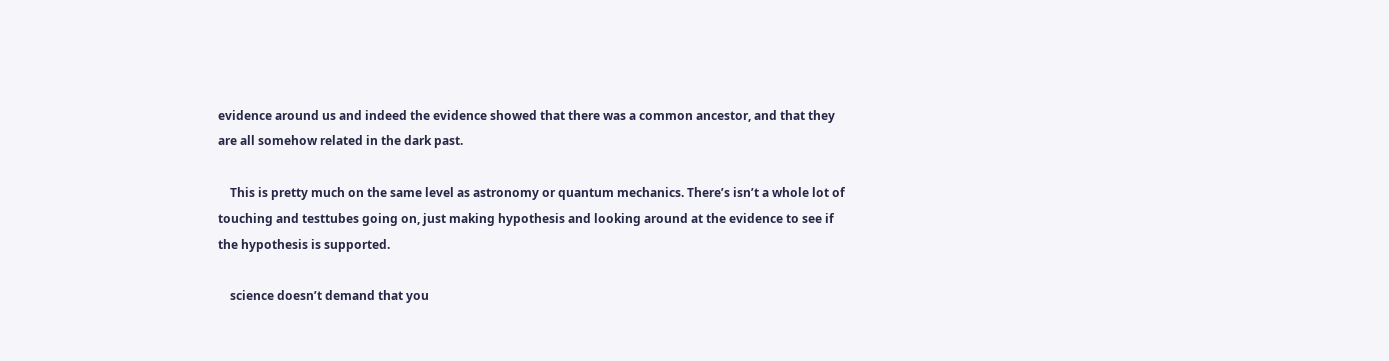evidence around us and indeed the evidence showed that there was a common ancestor, and that they are all somehow related in the dark past.

    This is pretty much on the same level as astronomy or quantum mechanics. There’s isn’t a whole lot of touching and testtubes going on, just making hypothesis and looking around at the evidence to see if the hypothesis is supported.

    science doesn’t demand that you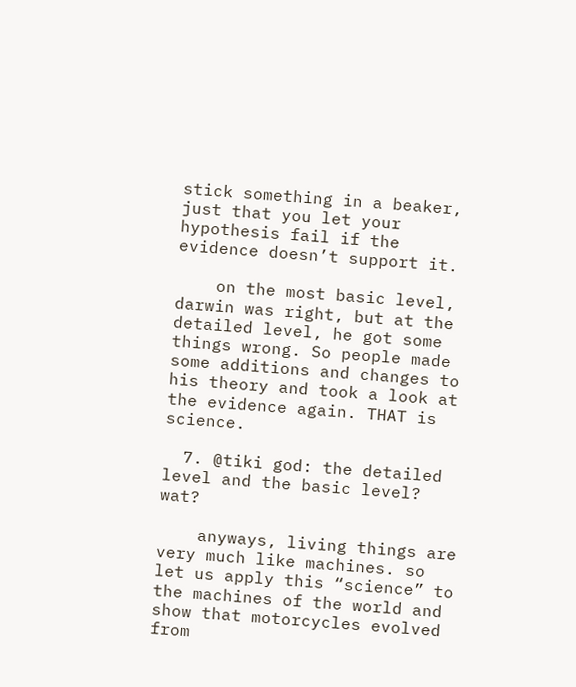stick something in a beaker, just that you let your hypothesis fail if the evidence doesn’t support it.

    on the most basic level, darwin was right, but at the detailed level, he got some things wrong. So people made some additions and changes to his theory and took a look at the evidence again. THAT is science.

  7. @tiki god: the detailed level and the basic level? wat?

    anyways, living things are very much like machines. so let us apply this “science” to the machines of the world and show that motorcycles evolved from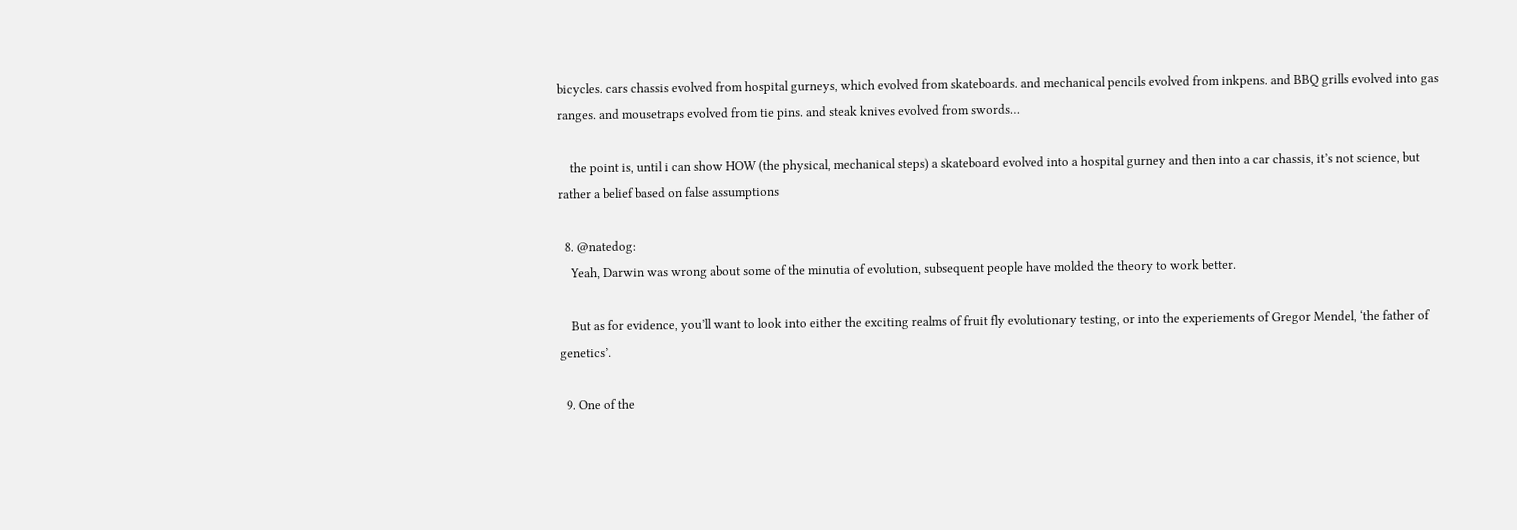bicycles. cars chassis evolved from hospital gurneys, which evolved from skateboards. and mechanical pencils evolved from inkpens. and BBQ grills evolved into gas ranges. and mousetraps evolved from tie pins. and steak knives evolved from swords…

    the point is, until i can show HOW (the physical, mechanical steps) a skateboard evolved into a hospital gurney and then into a car chassis, it’s not science, but rather a belief based on false assumptions

  8. @natedog:
    Yeah, Darwin was wrong about some of the minutia of evolution, subsequent people have molded the theory to work better.

    But as for evidence, you’ll want to look into either the exciting realms of fruit fly evolutionary testing, or into the experiements of Gregor Mendel, ‘the father of genetics’.

  9. One of the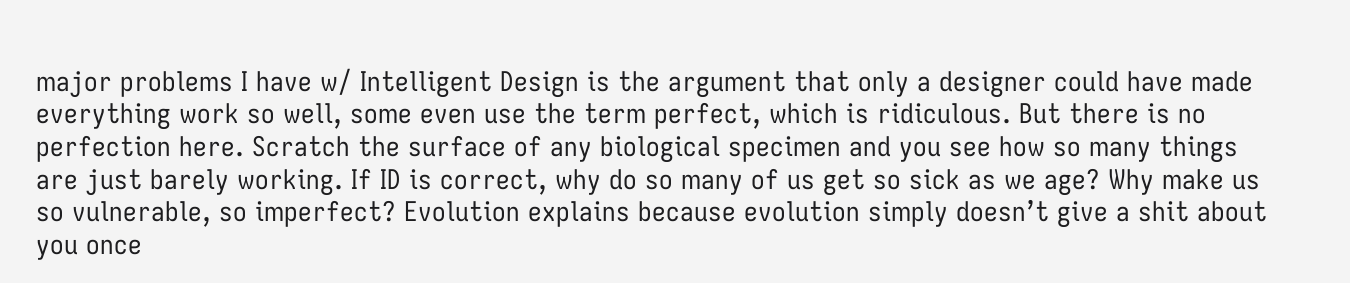major problems I have w/ Intelligent Design is the argument that only a designer could have made everything work so well, some even use the term perfect, which is ridiculous. But there is no perfection here. Scratch the surface of any biological specimen and you see how so many things are just barely working. If ID is correct, why do so many of us get so sick as we age? Why make us so vulnerable, so imperfect? Evolution explains because evolution simply doesn’t give a shit about you once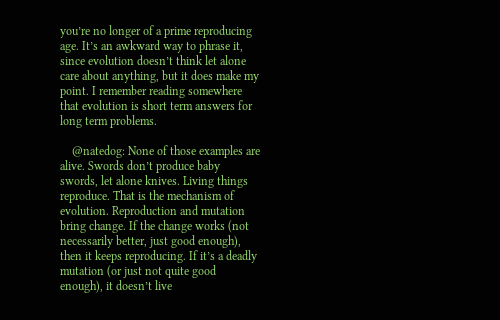you’re no longer of a prime reproducing age. It’s an awkward way to phrase it, since evolution doesn’t think let alone care about anything, but it does make my point. I remember reading somewhere that evolution is short term answers for long term problems.

    @natedog: None of those examples are alive. Swords don’t produce baby swords, let alone knives. Living things reproduce. That is the mechanism of evolution. Reproduction and mutation bring change. If the change works (not necessarily better, just good enough), then it keeps reproducing. If it’s a deadly mutation (or just not quite good enough), it doesn’t live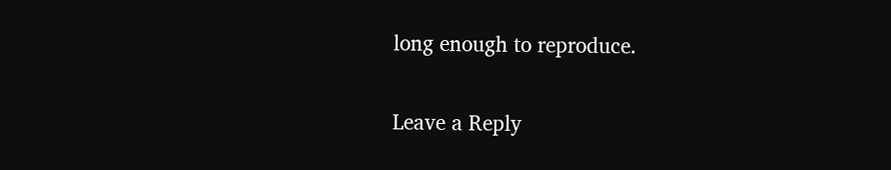long enough to reproduce.

Leave a Reply